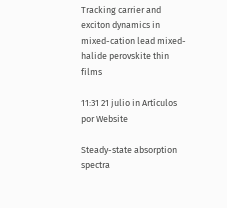Tracking carrier and exciton dynamics in mixed-cation lead mixed-halide perovskite thin films

11:31 21 julio in Artículos por Website

Steady-state absorption spectra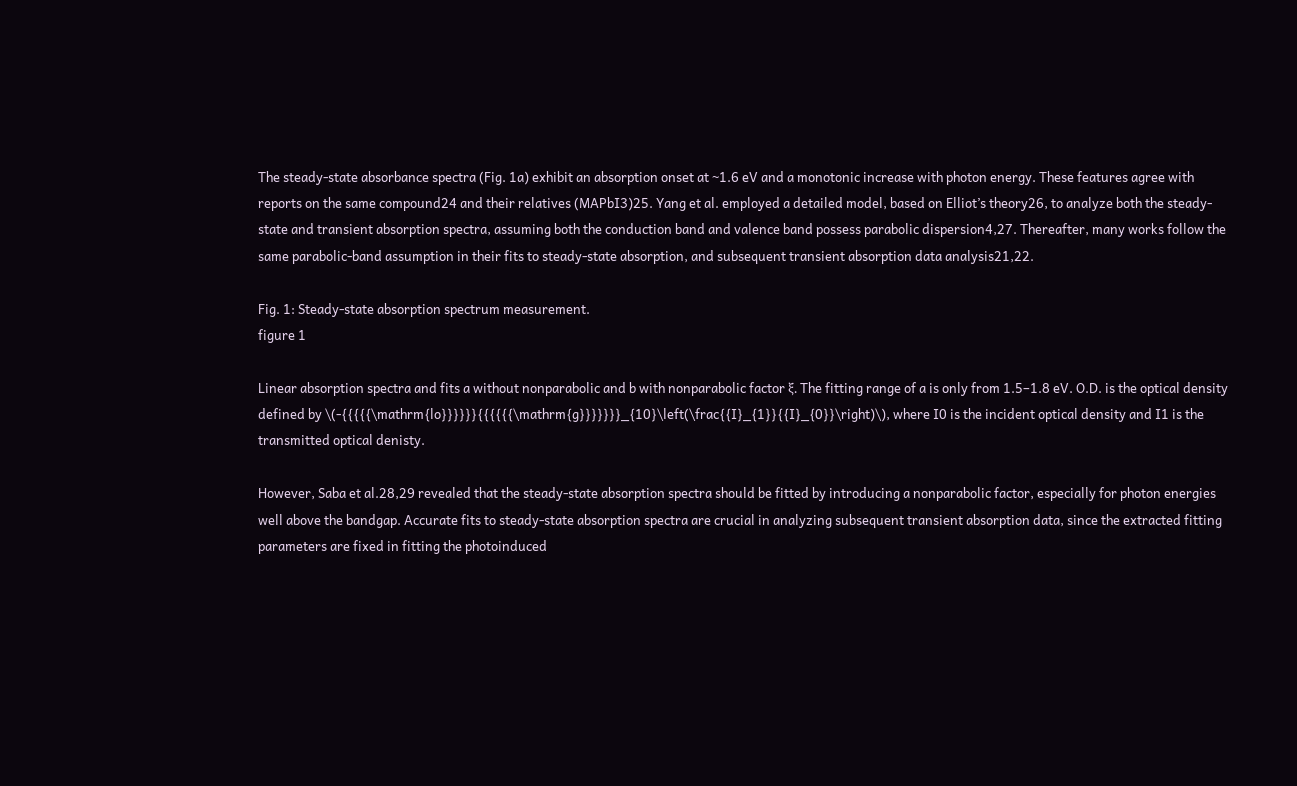The steady-state absorbance spectra (Fig. 1a) exhibit an absorption onset at ~1.6 eV and a monotonic increase with photon energy. These features agree with reports on the same compound24 and their relatives (MAPbI3)25. Yang et al. employed a detailed model, based on Elliot’s theory26, to analyze both the steady-state and transient absorption spectra, assuming both the conduction band and valence band possess parabolic dispersion4,27. Thereafter, many works follow the same parabolic-band assumption in their fits to steady-state absorption, and subsequent transient absorption data analysis21,22.

Fig. 1: Steady-state absorption spectrum measurement.
figure 1

Linear absorption spectra and fits a without nonparabolic and b with nonparabolic factor ξ. The fitting range of a is only from 1.5–1.8 eV. O.D. is the optical density defined by \(-{{{{{\mathrm{lo}}}}}}{{{{{{\mathrm{g}}}}}}}_{10}\left(\frac{{I}_{1}}{{I}_{0}}\right)\), where I0 is the incident optical density and I1 is the transmitted optical denisty.

However, Saba et al.28,29 revealed that the steady-state absorption spectra should be fitted by introducing a nonparabolic factor, especially for photon energies well above the bandgap. Accurate fits to steady-state absorption spectra are crucial in analyzing subsequent transient absorption data, since the extracted fitting parameters are fixed in fitting the photoinduced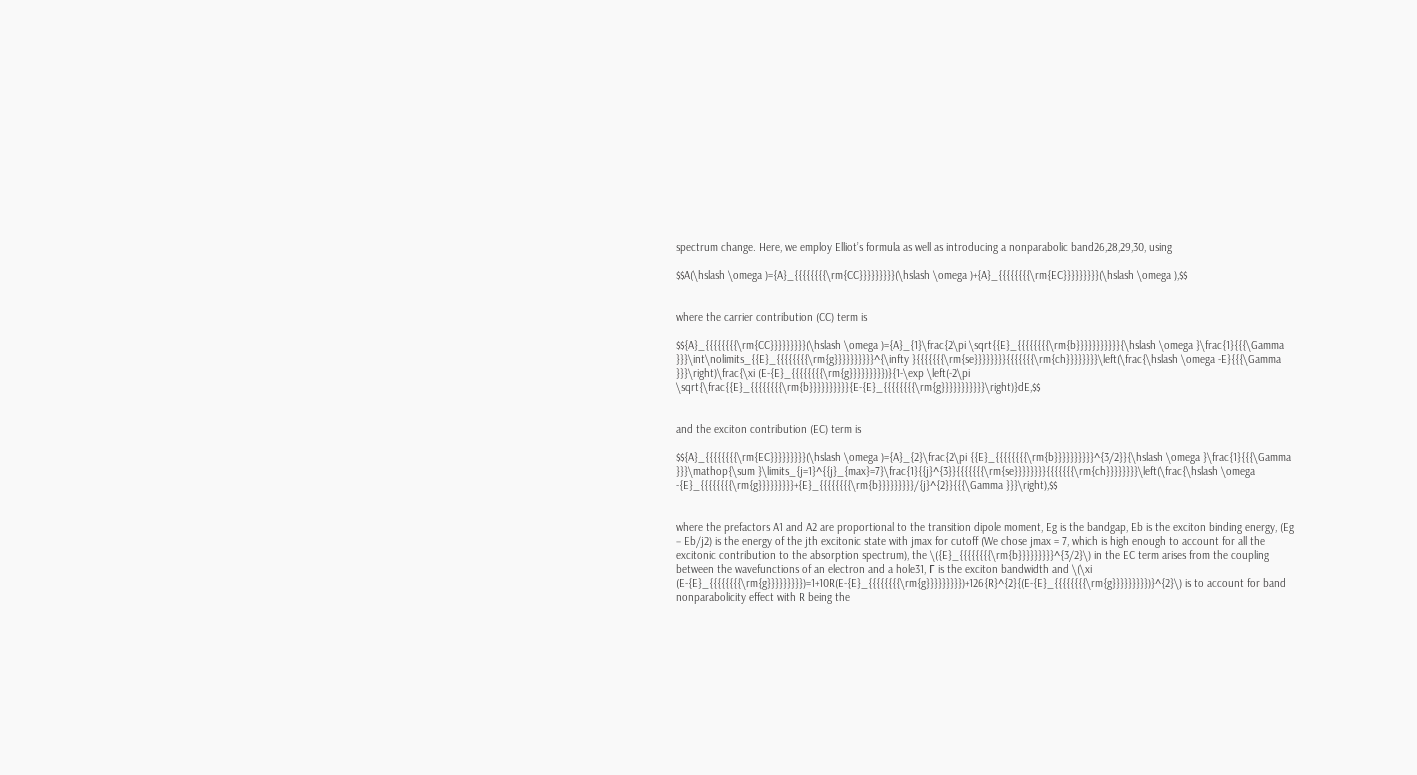spectrum change. Here, we employ Elliot’s formula as well as introducing a nonparabolic band26,28,29,30, using

$$A(\hslash \omega )={A}_{{{{{{{{\rm{CC}}}}}}}}}(\hslash \omega )+{A}_{{{{{{{{\rm{EC}}}}}}}}}(\hslash \omega ),$$


where the carrier contribution (CC) term is

$${A}_{{{{{{{{\rm{CC}}}}}}}}}(\hslash \omega )={A}_{1}\frac{2\pi \sqrt{{E}_{{{{{{{{\rm{b}}}}}}}}}}}{\hslash \omega }\frac{1}{{{\Gamma }}}\int\nolimits_{{E}_{{{{{{{{\rm{g}}}}}}}}}}^{\infty }{{{{{{{\rm{se}}}}}}}}{{{{{{{\rm{ch}}}}}}}}\left(\frac{\hslash \omega -E}{{{\Gamma }}}\right)\frac{\xi (E-{E}_{{{{{{{{\rm{g}}}}}}}}})}{1-\exp \left(-2\pi \sqrt{\frac{{E}_{{{{{{{{\rm{b}}}}}}}}}}{E-{E}_{{{{{{{{\rm{g}}}}}}}}}}}\right)}dE,$$


and the exciton contribution (EC) term is

$${A}_{{{{{{{{\rm{EC}}}}}}}}}(\hslash \omega )={A}_{2}\frac{2\pi {{E}_{{{{{{{{\rm{b}}}}}}}}}}^{3/2}}{\hslash \omega }\frac{1}{{{\Gamma }}}\mathop{\sum }\limits_{j=1}^{{j}_{max}=7}\frac{1}{{j}^{3}}{{{{{{{\rm{se}}}}}}}}{{{{{{{\rm{ch}}}}}}}}\left(\frac{\hslash \omega -{E}_{{{{{{{{\rm{g}}}}}}}}}+{E}_{{{{{{{{\rm{b}}}}}}}}}/{j}^{2}}{{{\Gamma }}}\right),$$


where the prefactors A1 and A2 are proportional to the transition dipole moment, Eg is the bandgap, Eb is the exciton binding energy, (Eg − Eb/j2) is the energy of the jth excitonic state with jmax for cutoff (We chose jmax = 7, which is high enough to account for all the excitonic contribution to the absorption spectrum), the \({E}_{{{{{{{{\rm{b}}}}}}}}}^{3/2}\) in the EC term arises from the coupling between the wavefunctions of an electron and a hole31, Γ is the exciton bandwidth and \(\xi (E-{E}_{{{{{{{{\rm{g}}}}}}}}})=1+10R(E-{E}_{{{{{{{{\rm{g}}}}}}}}})+126{R}^{2}{(E-{E}_{{{{{{{{\rm{g}}}}}}}}})}^{2}\) is to account for band nonparabolicity effect with R being the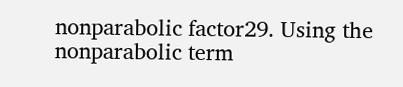nonparabolic factor29. Using the nonparabolic term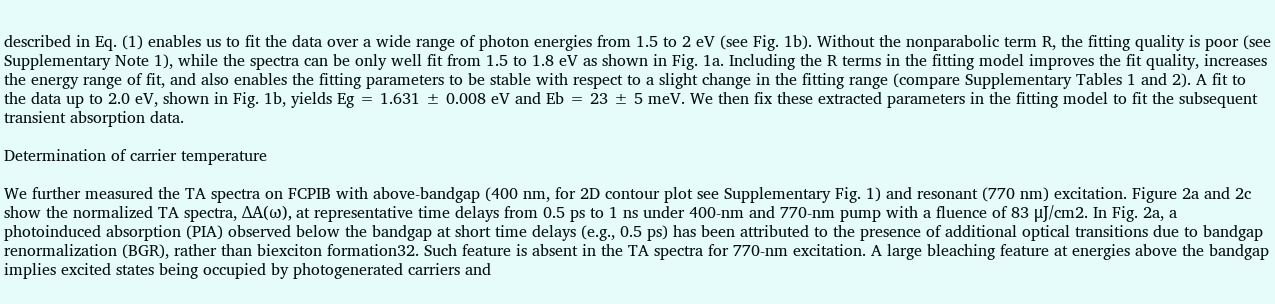described in Eq. (1) enables us to fit the data over a wide range of photon energies from 1.5 to 2 eV (see Fig. 1b). Without the nonparabolic term R, the fitting quality is poor (see Supplementary Note 1), while the spectra can be only well fit from 1.5 to 1.8 eV as shown in Fig. 1a. Including the R terms in the fitting model improves the fit quality, increases the energy range of fit, and also enables the fitting parameters to be stable with respect to a slight change in the fitting range (compare Supplementary Tables 1 and 2). A fit to the data up to 2.0 eV, shown in Fig. 1b, yields Eg = 1.631 ± 0.008 eV and Eb = 23 ± 5 meV. We then fix these extracted parameters in the fitting model to fit the subsequent transient absorption data.

Determination of carrier temperature

We further measured the TA spectra on FCPIB with above-bandgap (400 nm, for 2D contour plot see Supplementary Fig. 1) and resonant (770 nm) excitation. Figure 2a and 2c show the normalized TA spectra, ΔA(ω), at representative time delays from 0.5 ps to 1 ns under 400-nm and 770-nm pump with a fluence of 83 μJ/cm2. In Fig. 2a, a photoinduced absorption (PIA) observed below the bandgap at short time delays (e.g., 0.5 ps) has been attributed to the presence of additional optical transitions due to bandgap renormalization (BGR), rather than biexciton formation32. Such feature is absent in the TA spectra for 770-nm excitation. A large bleaching feature at energies above the bandgap implies excited states being occupied by photogenerated carriers and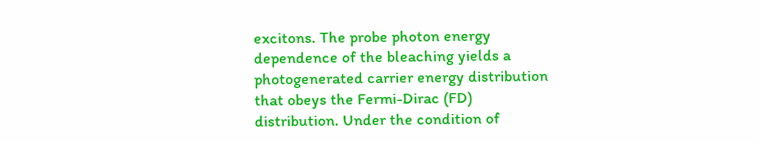excitons. The probe photon energy dependence of the bleaching yields a photogenerated carrier energy distribution that obeys the Fermi-Dirac (FD) distribution. Under the condition of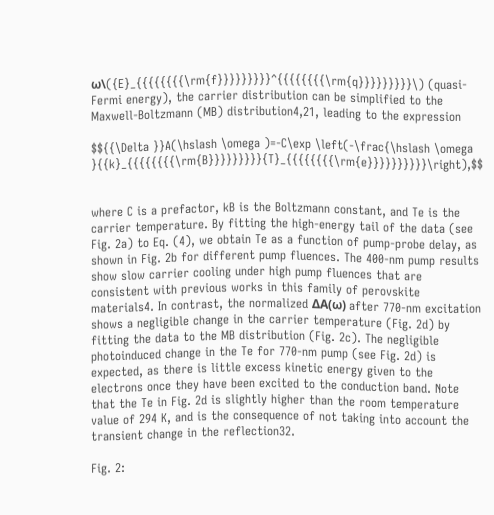ω\({E}_{{{{{{{{\rm{f}}}}}}}}}^{{{{{{{{\rm{q}}}}}}}}}\) (quasi-Fermi energy), the carrier distribution can be simplified to the Maxwell-Boltzmann (MB) distribution4,21, leading to the expression

$${{\Delta }}A(\hslash \omega )=-C\exp \left(-\frac{\hslash \omega }{{k}_{{{{{{{{\rm{B}}}}}}}}}{T}_{{{{{{{{\rm{e}}}}}}}}}}\right),$$


where C is a prefactor, kB is the Boltzmann constant, and Te is the carrier temperature. By fitting the high-energy tail of the data (see Fig. 2a) to Eq. (4), we obtain Te as a function of pump-probe delay, as shown in Fig. 2b for different pump fluences. The 400-nm pump results show slow carrier cooling under high pump fluences that are consistent with previous works in this family of perovskite materials4. In contrast, the normalized ΔA(ω) after 770-nm excitation shows a negligible change in the carrier temperature (Fig. 2d) by fitting the data to the MB distribution (Fig. 2c). The negligible photoinduced change in the Te for 770-nm pump (see Fig. 2d) is expected, as there is little excess kinetic energy given to the electrons once they have been excited to the conduction band. Note that the Te in Fig. 2d is slightly higher than the room temperature value of 294 K, and is the consequence of not taking into account the transient change in the reflection32.

Fig. 2: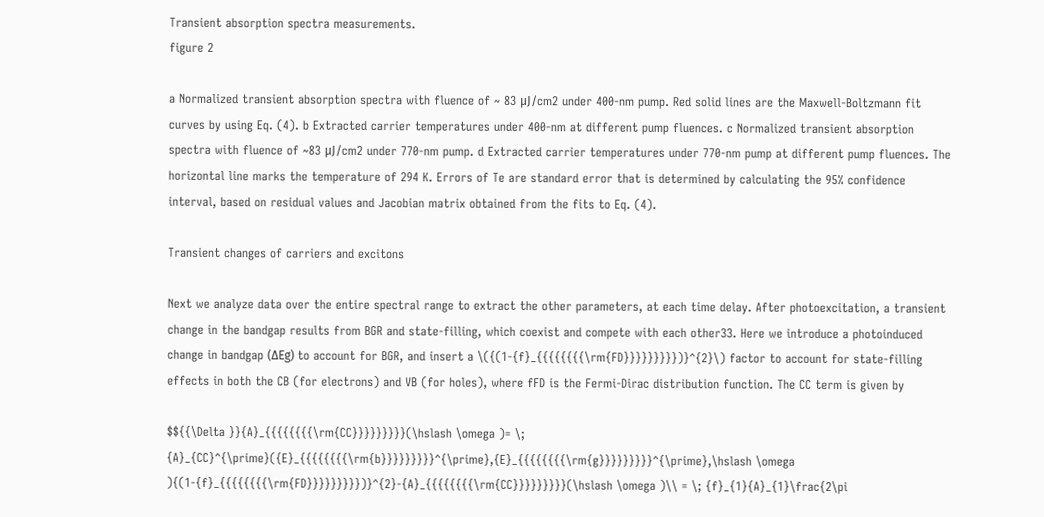Transient absorption spectra measurements.
figure 2

a Normalized transient absorption spectra with fluence of ~ 83 μJ/cm2 under 400-nm pump. Red solid lines are the Maxwell-Boltzmann fit curves by using Eq. (4). b Extracted carrier temperatures under 400-nm at different pump fluences. c Normalized transient absorption spectra with fluence of ~83 μJ/cm2 under 770-nm pump. d Extracted carrier temperatures under 770-nm pump at different pump fluences. The horizontal line marks the temperature of 294 K. Errors of Te are standard error that is determined by calculating the 95% confidence interval, based on residual values and Jacobian matrix obtained from the fits to Eq. (4).

Transient changes of carriers and excitons

Next we analyze data over the entire spectral range to extract the other parameters, at each time delay. After photoexcitation, a transient change in the bandgap results from BGR and state-filling, which coexist and compete with each other33. Here we introduce a photoinduced change in bandgap (ΔEg) to account for BGR, and insert a \({(1-{f}_{{{{{{{{\rm{FD}}}}}}}}})}^{2}\) factor to account for state-filling effects in both the CB (for electrons) and VB (for holes), where fFD is the Fermi-Dirac distribution function. The CC term is given by

$${{\Delta }}{A}_{{{{{{{{\rm{CC}}}}}}}}}(\hslash \omega )= \; {A}_{CC}^{\prime}({E}_{{{{{{{{\rm{b}}}}}}}}}^{\prime},{E}_{{{{{{{{\rm{g}}}}}}}}}^{\prime},\hslash \omega ){(1-{f}_{{{{{{{{\rm{FD}}}}}}}}})}^{2}-{A}_{{{{{{{{\rm{CC}}}}}}}}}(\hslash \omega )\\ = \; {f}_{1}{A}_{1}\frac{2\pi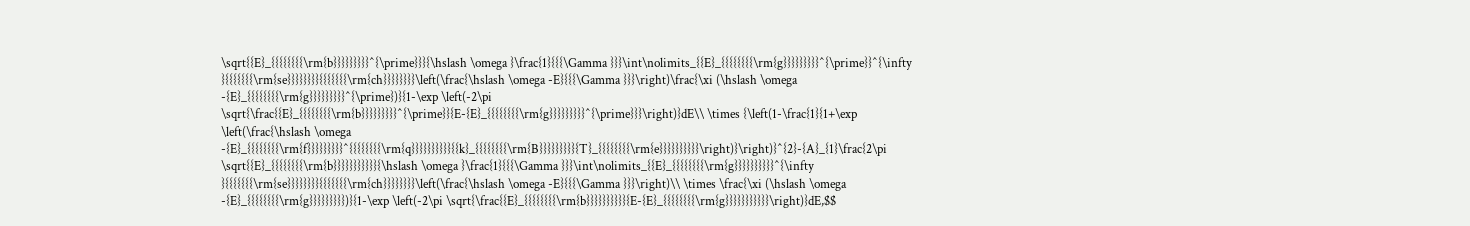\sqrt{{E}_{{{{{{{{\rm{b}}}}}}}}}^{\prime}}}{\hslash \omega }\frac{1}{{{\Gamma }}}\int\nolimits_{{E}_{{{{{{{{\rm{g}}}}}}}}}^{\prime}}^{\infty }{{{{{{{\rm{se}}}}}}}}{{{{{{{\rm{ch}}}}}}}}\left(\frac{\hslash \omega -E}{{{\Gamma }}}\right)\frac{\xi (\hslash \omega -{E}_{{{{{{{{\rm{g}}}}}}}}}^{\prime})}{1-\exp \left(-2\pi \sqrt{\frac{{E}_{{{{{{{{\rm{b}}}}}}}}}^{\prime}}{E-{E}_{{{{{{{{\rm{g}}}}}}}}}^{\prime}}}\right)}dE\\ \times {\left(1-\frac{1}{1+\exp \left(\frac{\hslash \omega -{E}_{{{{{{{{\rm{f}}}}}}}}}^{{{{{{{{\rm{q}}}}}}}}}}{{k}_{{{{{{{{\rm{B}}}}}}}}}{T}_{{{{{{{{\rm{e}}}}}}}}}}\right)}\right)}^{2}-{A}_{1}\frac{2\pi \sqrt{{E}_{{{{{{{{\rm{b}}}}}}}}}}}{\hslash \omega }\frac{1}{{{\Gamma }}}\int\nolimits_{{E}_{{{{{{{{\rm{g}}}}}}}}}}^{\infty }{{{{{{{\rm{se}}}}}}}}{{{{{{{\rm{ch}}}}}}}}\left(\frac{\hslash \omega -E}{{{\Gamma }}}\right)\\ \times \frac{\xi (\hslash \omega -{E}_{{{{{{{{\rm{g}}}}}}}}})}{1-\exp \left(-2\pi \sqrt{\frac{{E}_{{{{{{{{\rm{b}}}}}}}}}}{E-{E}_{{{{{{{{\rm{g}}}}}}}}}}}\right)}dE,$$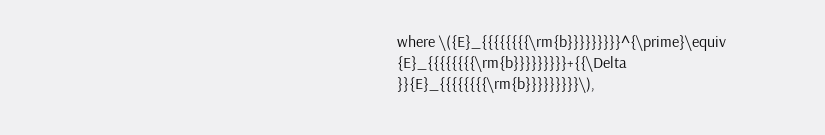where \({E}_{{{{{{{{\rm{b}}}}}}}}}^{\prime}\equiv {E}_{{{{{{{{\rm{b}}}}}}}}}+{{\Delta }}{E}_{{{{{{{{\rm{b}}}}}}}}}\),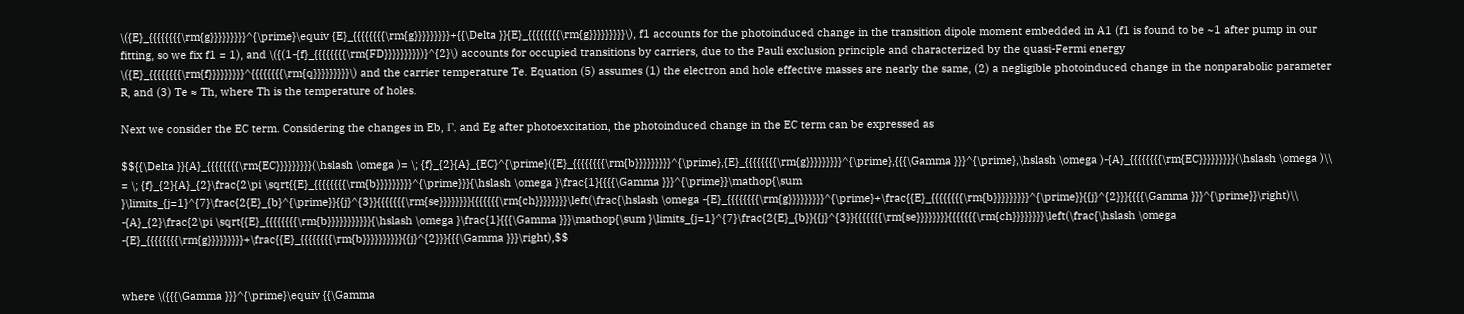\({E}_{{{{{{{{\rm{g}}}}}}}}}^{\prime}\equiv {E}_{{{{{{{{\rm{g}}}}}}}}}+{{\Delta }}{E}_{{{{{{{{\rm{g}}}}}}}}}\), f1 accounts for the photoinduced change in the transition dipole moment embedded in A1 (f1 is found to be ~1 after pump in our fitting, so we fix f1 = 1), and \({(1-{f}_{{{{{{{{\rm{FD}}}}}}}}})}^{2}\) accounts for occupied transitions by carriers, due to the Pauli exclusion principle and characterized by the quasi-Fermi energy \({E}_{{{{{{{{\rm{f}}}}}}}}}^{{{{{{{{\rm{q}}}}}}}}}\) and the carrier temperature Te. Equation (5) assumes (1) the electron and hole effective masses are nearly the same, (2) a negligible photoinduced change in the nonparabolic parameter R, and (3) Te ≈ Th, where Th is the temperature of holes.

Next we consider the EC term. Considering the changes in Eb, Γ, and Eg after photoexcitation, the photoinduced change in the EC term can be expressed as

$${{\Delta }}{A}_{{{{{{{{\rm{EC}}}}}}}}}(\hslash \omega )= \; {f}_{2}{A}_{EC}^{\prime}({E}_{{{{{{{{\rm{b}}}}}}}}}^{\prime},{E}_{{{{{{{{\rm{g}}}}}}}}}^{\prime},{{{\Gamma }}}^{\prime},\hslash \omega )-{A}_{{{{{{{{\rm{EC}}}}}}}}}(\hslash \omega )\\ = \; {f}_{2}{A}_{2}\frac{2\pi \sqrt{{E}_{{{{{{{{\rm{b}}}}}}}}}^{\prime}}}{\hslash \omega }\frac{1}{{{{\Gamma }}}^{\prime}}\mathop{\sum }\limits_{j=1}^{7}\frac{2{E}_{b}^{\prime}}{{j}^{3}}{{{{{{{\rm{se}}}}}}}}{{{{{{{\rm{ch}}}}}}}}\left(\frac{\hslash \omega -{E}_{{{{{{{{\rm{g}}}}}}}}}^{\prime}+\frac{{E}_{{{{{{{{\rm{b}}}}}}}}}^{\prime}}{{j}^{2}}}{{{{\Gamma }}}^{\prime}}\right)\\ -{A}_{2}\frac{2\pi \sqrt{{E}_{{{{{{{{\rm{b}}}}}}}}}}}{\hslash \omega }\frac{1}{{{\Gamma }}}\mathop{\sum }\limits_{j=1}^{7}\frac{2{E}_{b}}{{j}^{3}}{{{{{{{\rm{se}}}}}}}}{{{{{{{\rm{ch}}}}}}}}\left(\frac{\hslash \omega -{E}_{{{{{{{{\rm{g}}}}}}}}}+\frac{{E}_{{{{{{{{\rm{b}}}}}}}}}}{{j}^{2}}}{{{\Gamma }}}\right),$$


where \({{{\Gamma }}}^{\prime}\equiv {{\Gamma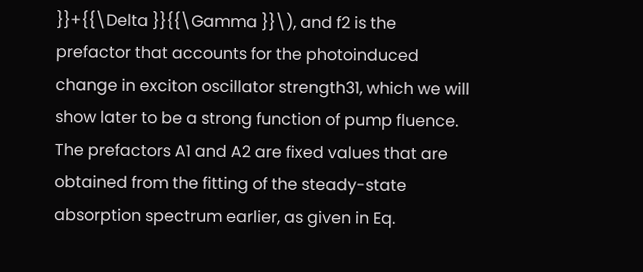}}+{{\Delta }}{{\Gamma }}\), and f2 is the prefactor that accounts for the photoinduced change in exciton oscillator strength31, which we will show later to be a strong function of pump fluence. The prefactors A1 and A2 are fixed values that are obtained from the fitting of the steady-state absorption spectrum earlier, as given in Eq.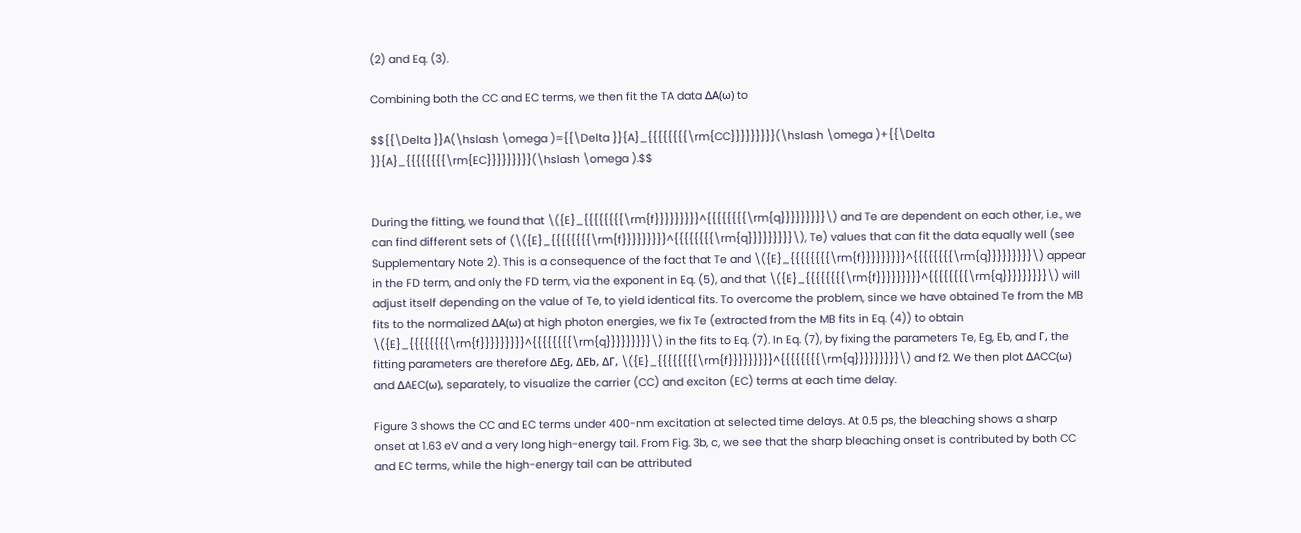(2) and Eq. (3).

Combining both the CC and EC terms, we then fit the TA data ΔA(ω) to

$${{\Delta }}A(\hslash \omega )={{\Delta }}{A}_{{{{{{{{\rm{CC}}}}}}}}}(\hslash \omega )+{{\Delta }}{A}_{{{{{{{{\rm{EC}}}}}}}}}(\hslash \omega ).$$


During the fitting, we found that \({E}_{{{{{{{{\rm{f}}}}}}}}}^{{{{{{{{\rm{q}}}}}}}}}\) and Te are dependent on each other, i.e., we can find different sets of (\({E}_{{{{{{{{\rm{f}}}}}}}}}^{{{{{{{{\rm{q}}}}}}}}}\), Te) values that can fit the data equally well (see Supplementary Note 2). This is a consequence of the fact that Te and \({E}_{{{{{{{{\rm{f}}}}}}}}}^{{{{{{{{\rm{q}}}}}}}}}\) appear in the FD term, and only the FD term, via the exponent in Eq. (5), and that \({E}_{{{{{{{{\rm{f}}}}}}}}}^{{{{{{{{\rm{q}}}}}}}}}\) will adjust itself depending on the value of Te, to yield identical fits. To overcome the problem, since we have obtained Te from the MB fits to the normalized ΔA(ω) at high photon energies, we fix Te (extracted from the MB fits in Eq. (4)) to obtain \({E}_{{{{{{{{\rm{f}}}}}}}}}^{{{{{{{{\rm{q}}}}}}}}}\) in the fits to Eq. (7). In Eq. (7), by fixing the parameters Te, Eg, Eb, and Γ, the fitting parameters are therefore ΔEg, ΔEb, ΔΓ, \({E}_{{{{{{{{\rm{f}}}}}}}}}^{{{{{{{{\rm{q}}}}}}}}}\) and f2. We then plot ΔACC(ω) and ΔAEC(ω), separately, to visualize the carrier (CC) and exciton (EC) terms at each time delay.

Figure 3 shows the CC and EC terms under 400-nm excitation at selected time delays. At 0.5 ps, the bleaching shows a sharp onset at 1.63 eV and a very long high-energy tail. From Fig. 3b, c, we see that the sharp bleaching onset is contributed by both CC and EC terms, while the high-energy tail can be attributed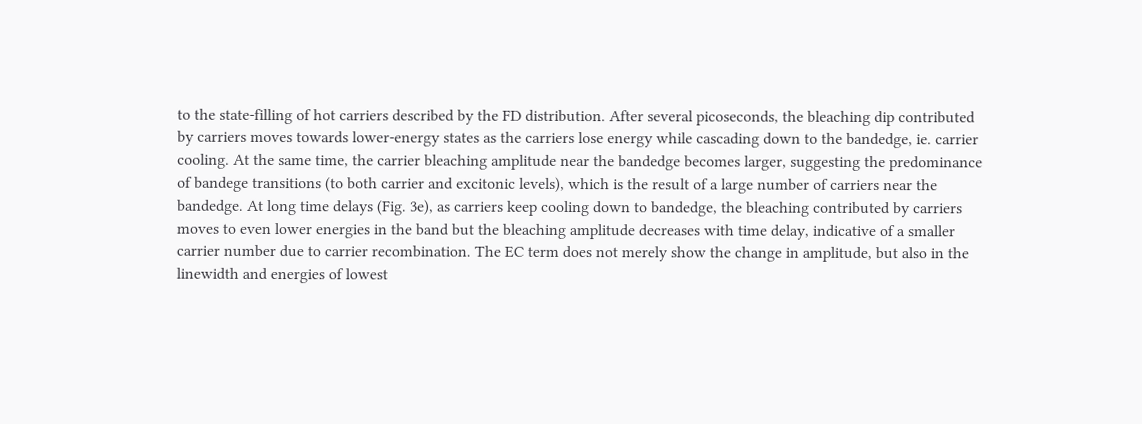to the state-filling of hot carriers described by the FD distribution. After several picoseconds, the bleaching dip contributed by carriers moves towards lower-energy states as the carriers lose energy while cascading down to the bandedge, ie. carrier cooling. At the same time, the carrier bleaching amplitude near the bandedge becomes larger, suggesting the predominance of bandege transitions (to both carrier and excitonic levels), which is the result of a large number of carriers near the bandedge. At long time delays (Fig. 3e), as carriers keep cooling down to bandedge, the bleaching contributed by carriers moves to even lower energies in the band but the bleaching amplitude decreases with time delay, indicative of a smaller carrier number due to carrier recombination. The EC term does not merely show the change in amplitude, but also in the linewidth and energies of lowest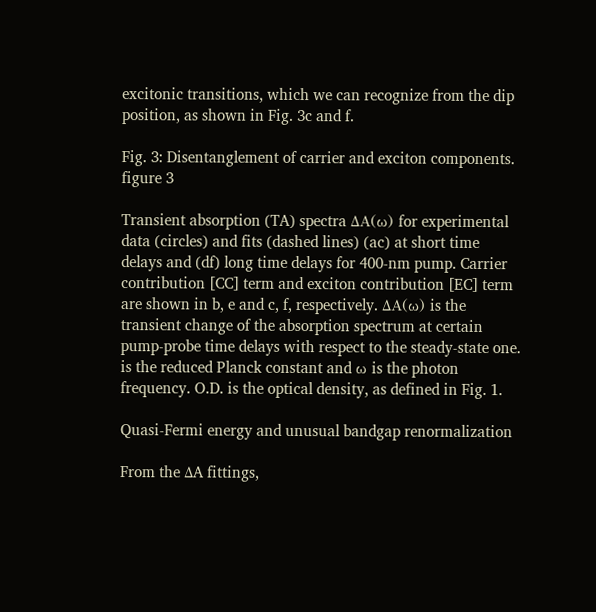excitonic transitions, which we can recognize from the dip position, as shown in Fig. 3c and f.

Fig. 3: Disentanglement of carrier and exciton components.
figure 3

Transient absorption (TA) spectra ΔA(ω) for experimental data (circles) and fits (dashed lines) (ac) at short time delays and (df) long time delays for 400-nm pump. Carrier contribution [CC] term and exciton contribution [EC] term are shown in b, e and c, f, respectively. ΔA(ω) is the transient change of the absorption spectrum at certain pump-probe time delays with respect to the steady-state one. is the reduced Planck constant and ω is the photon frequency. O.D. is the optical density, as defined in Fig. 1.

Quasi-Fermi energy and unusual bandgap renormalization

From the ΔA fittings,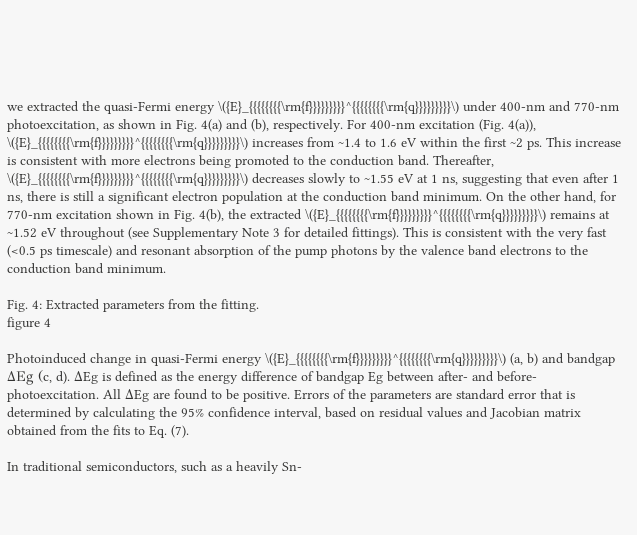we extracted the quasi-Fermi energy \({E}_{{{{{{{{\rm{f}}}}}}}}}^{{{{{{{{\rm{q}}}}}}}}}\) under 400-nm and 770-nm photoexcitation, as shown in Fig. 4(a) and (b), respectively. For 400-nm excitation (Fig. 4(a)), \({E}_{{{{{{{{\rm{f}}}}}}}}}^{{{{{{{{\rm{q}}}}}}}}}\) increases from ~1.4 to 1.6 eV within the first ~2 ps. This increase is consistent with more electrons being promoted to the conduction band. Thereafter, \({E}_{{{{{{{{\rm{f}}}}}}}}}^{{{{{{{{\rm{q}}}}}}}}}\) decreases slowly to ~1.55 eV at 1 ns, suggesting that even after 1 ns, there is still a significant electron population at the conduction band minimum. On the other hand, for 770-nm excitation shown in Fig. 4(b), the extracted \({E}_{{{{{{{{\rm{f}}}}}}}}}^{{{{{{{{\rm{q}}}}}}}}}\) remains at ~1.52 eV throughout (see Supplementary Note 3 for detailed fittings). This is consistent with the very fast (<0.5 ps timescale) and resonant absorption of the pump photons by the valence band electrons to the conduction band minimum.

Fig. 4: Extracted parameters from the fitting.
figure 4

Photoinduced change in quasi-Fermi energy \({E}_{{{{{{{{\rm{f}}}}}}}}}^{{{{{{{{\rm{q}}}}}}}}}\) (a, b) and bandgap ΔEg (c, d). ΔEg is defined as the energy difference of bandgap Eg between after- and before- photoexcitation. All ΔEg are found to be positive. Errors of the parameters are standard error that is determined by calculating the 95% confidence interval, based on residual values and Jacobian matrix obtained from the fits to Eq. (7).

In traditional semiconductors, such as a heavily Sn-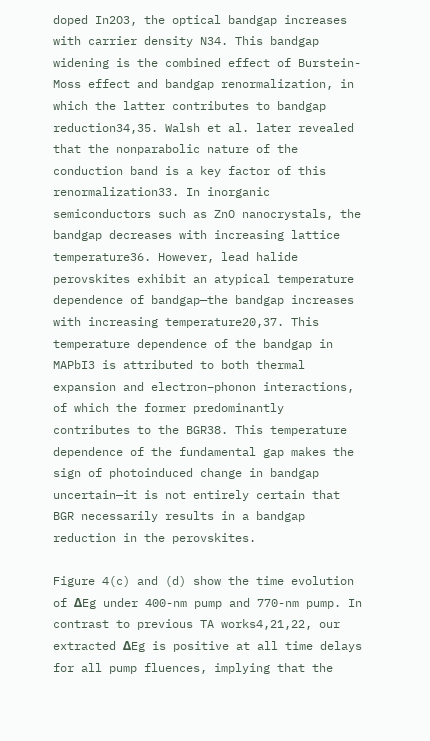doped In2O3, the optical bandgap increases with carrier density N34. This bandgap widening is the combined effect of Burstein-Moss effect and bandgap renormalization, in which the latter contributes to bandgap reduction34,35. Walsh et al. later revealed that the nonparabolic nature of the conduction band is a key factor of this renormalization33. In inorganic semiconductors such as ZnO nanocrystals, the bandgap decreases with increasing lattice temperature36. However, lead halide perovskites exhibit an atypical temperature dependence of bandgap—the bandgap increases with increasing temperature20,37. This temperature dependence of the bandgap in MAPbI3 is attributed to both thermal expansion and electron–phonon interactions, of which the former predominantly contributes to the BGR38. This temperature dependence of the fundamental gap makes the sign of photoinduced change in bandgap uncertain—it is not entirely certain that BGR necessarily results in a bandgap reduction in the perovskites.

Figure 4(c) and (d) show the time evolution of ΔEg under 400-nm pump and 770-nm pump. In contrast to previous TA works4,21,22, our extracted ΔEg is positive at all time delays for all pump fluences, implying that the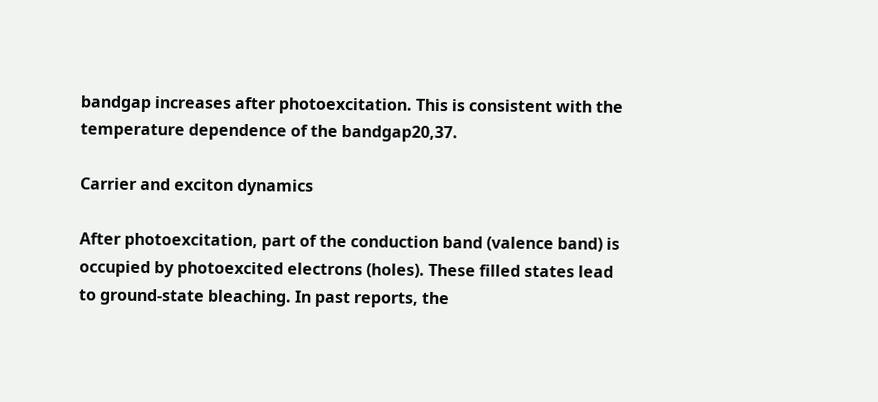bandgap increases after photoexcitation. This is consistent with the temperature dependence of the bandgap20,37.

Carrier and exciton dynamics

After photoexcitation, part of the conduction band (valence band) is occupied by photoexcited electrons (holes). These filled states lead to ground-state bleaching. In past reports, the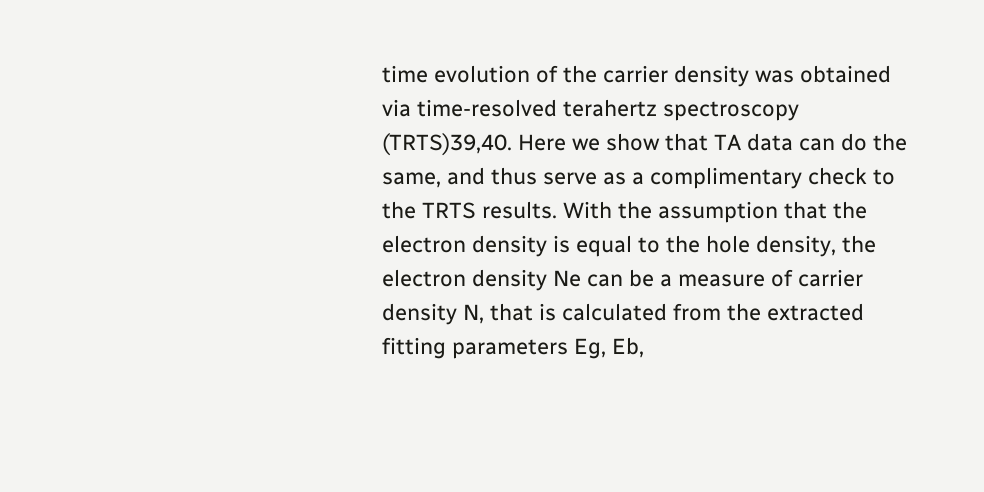time evolution of the carrier density was obtained via time-resolved terahertz spectroscopy (TRTS)39,40. Here we show that TA data can do the same, and thus serve as a complimentary check to the TRTS results. With the assumption that the electron density is equal to the hole density, the electron density Ne can be a measure of carrier density N, that is calculated from the extracted fitting parameters Eg, Eb,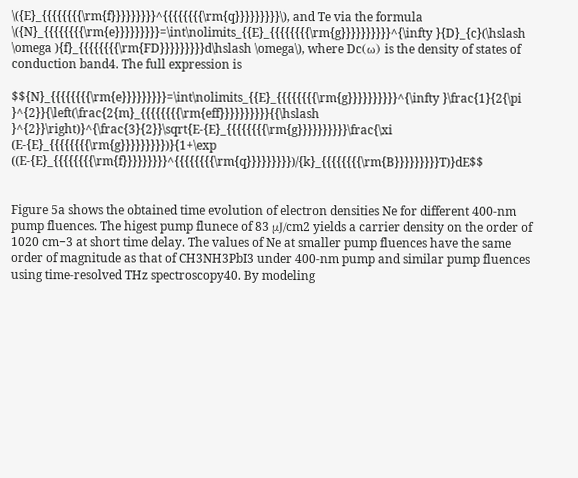\({E}_{{{{{{{{\rm{f}}}}}}}}}^{{{{{{{{\rm{q}}}}}}}}}\), and Te via the formula \({N}_{{{{{{{{\rm{e}}}}}}}}}=\int\nolimits_{{E}_{{{{{{{{\rm{g}}}}}}}}}}^{\infty }{D}_{c}(\hslash \omega ){f}_{{{{{{{{\rm{FD}}}}}}}}}d\hslash \omega\), where Dc(ω) is the density of states of conduction band4. The full expression is

$${N}_{{{{{{{{\rm{e}}}}}}}}}=\int\nolimits_{{E}_{{{{{{{{\rm{g}}}}}}}}}}^{\infty }\frac{1}{2{\pi }^{2}}{\left(\frac{2{m}_{{{{{{{{\rm{eff}}}}}}}}}}{{\hslash }^{2}}\right)}^{\frac{3}{2}}\sqrt{E-{E}_{{{{{{{{\rm{g}}}}}}}}}}\frac{\xi (E-{E}_{{{{{{{{\rm{g}}}}}}}}})}{1+\exp ((E-{E}_{{{{{{{{\rm{f}}}}}}}}}^{{{{{{{{\rm{q}}}}}}}}})/{k}_{{{{{{{{\rm{B}}}}}}}}}T)}dE$$


Figure 5a shows the obtained time evolution of electron densities Ne for different 400-nm pump fluences. The higest pump flunece of 83 μJ/cm2 yields a carrier density on the order of 1020 cm−3 at short time delay. The values of Ne at smaller pump fluences have the same order of magnitude as that of CH3NH3PbI3 under 400-nm pump and similar pump fluences using time-resolved THz spectroscopy40. By modeling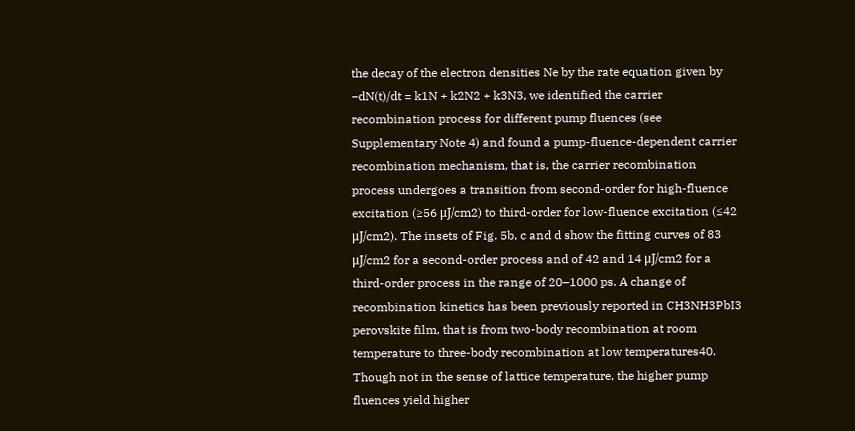the decay of the electron densities Ne by the rate equation given by −dN(t)/dt = k1N + k2N2 + k3N3, we identified the carrier recombination process for different pump fluences (see Supplementary Note 4) and found a pump-fluence-dependent carrier recombination mechanism, that is, the carrier recombination process undergoes a transition from second-order for high-fluence excitation (≥56 μJ/cm2) to third-order for low-fluence excitation (≤42 μJ/cm2). The insets of Fig. 5b, c and d show the fitting curves of 83 μJ/cm2 for a second-order process and of 42 and 14 μJ/cm2 for a third-order process in the range of 20–1000 ps. A change of recombination kinetics has been previously reported in CH3NH3PbI3 perovskite film, that is from two-body recombination at room temperature to three-body recombination at low temperatures40. Though not in the sense of lattice temperature, the higher pump fluences yield higher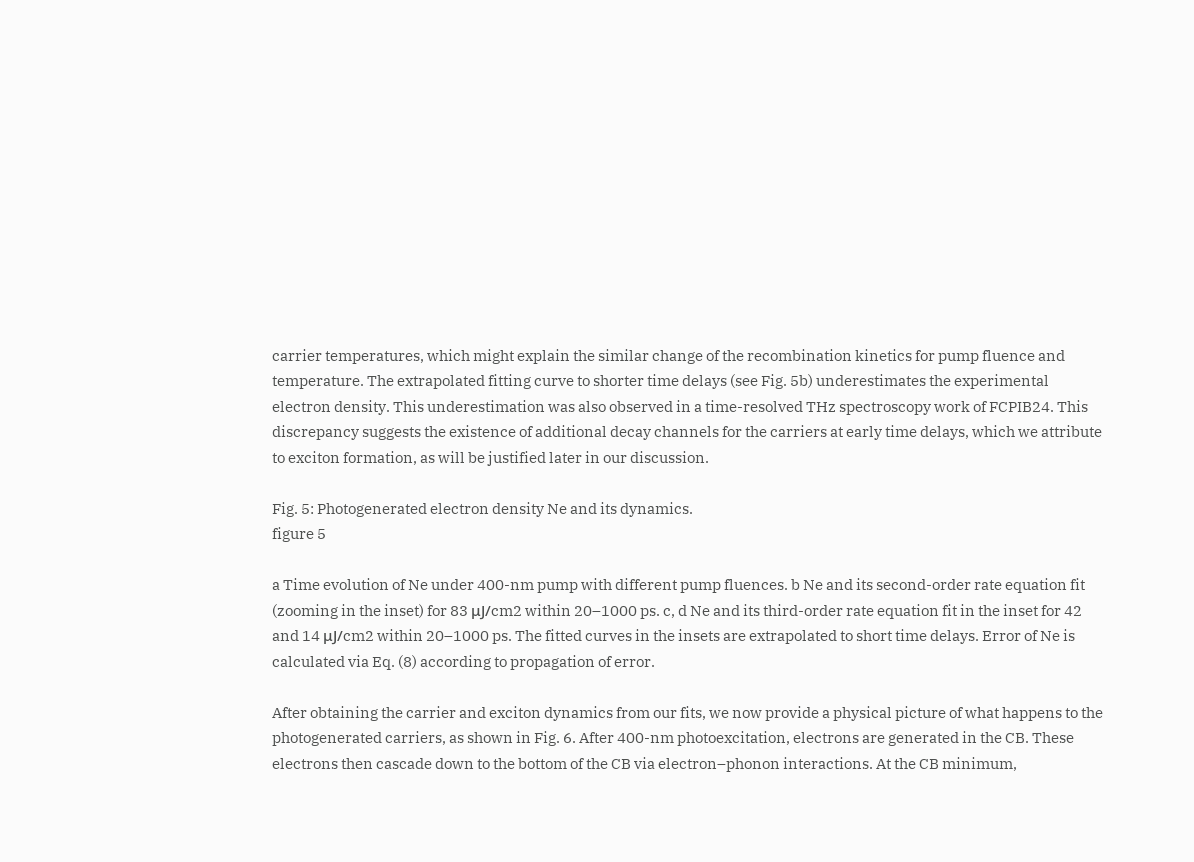carrier temperatures, which might explain the similar change of the recombination kinetics for pump fluence and temperature. The extrapolated fitting curve to shorter time delays (see Fig. 5b) underestimates the experimental electron density. This underestimation was also observed in a time-resolved THz spectroscopy work of FCPIB24. This discrepancy suggests the existence of additional decay channels for the carriers at early time delays, which we attribute to exciton formation, as will be justified later in our discussion.

Fig. 5: Photogenerated electron density Ne and its dynamics.
figure 5

a Time evolution of Ne under 400-nm pump with different pump fluences. b Ne and its second-order rate equation fit (zooming in the inset) for 83 μJ/cm2 within 20–1000 ps. c, d Ne and its third-order rate equation fit in the inset for 42 and 14 μJ/cm2 within 20–1000 ps. The fitted curves in the insets are extrapolated to short time delays. Error of Ne is calculated via Eq. (8) according to propagation of error.

After obtaining the carrier and exciton dynamics from our fits, we now provide a physical picture of what happens to the photogenerated carriers, as shown in Fig. 6. After 400-nm photoexcitation, electrons are generated in the CB. These electrons then cascade down to the bottom of the CB via electron–phonon interactions. At the CB minimum,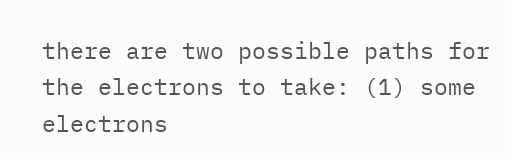there are two possible paths for the electrons to take: (1) some electrons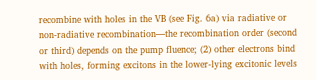recombine with holes in the VB (see Fig. 6a) via radiative or non-radiative recombination—the recombination order (second or third) depends on the pump fluence; (2) other electrons bind with holes, forming excitons in the lower-lying excitonic levels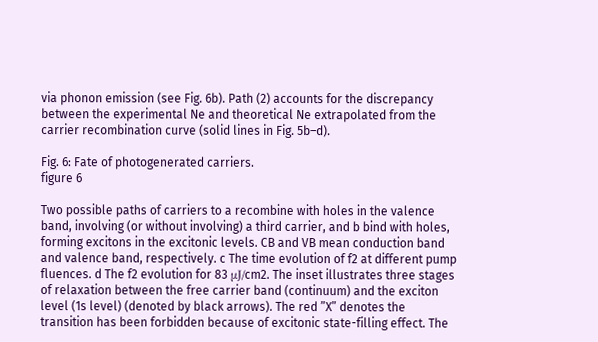via phonon emission (see Fig. 6b). Path (2) accounts for the discrepancy between the experimental Ne and theoretical Ne extrapolated from the carrier recombination curve (solid lines in Fig. 5b–d).

Fig. 6: Fate of photogenerated carriers.
figure 6

Two possible paths of carriers to a recombine with holes in the valence band, involving (or without involving) a third carrier, and b bind with holes, forming excitons in the excitonic levels. CB and VB mean conduction band and valence band, respectively. c The time evolution of f2 at different pump fluences. d The f2 evolution for 83 μJ/cm2. The inset illustrates three stages of relaxation between the free carrier band (continuum) and the exciton level (1s level) (denoted by black arrows). The red ”X” denotes the transition has been forbidden because of excitonic state-filling effect. The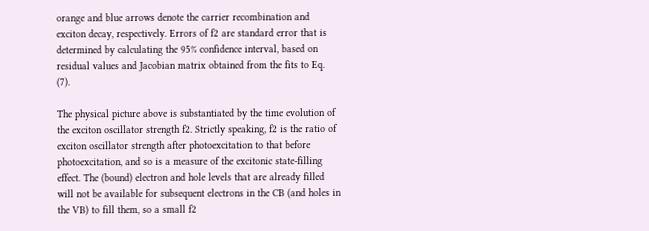orange and blue arrows denote the carrier recombination and exciton decay, respectively. Errors of f2 are standard error that is determined by calculating the 95% confidence interval, based on residual values and Jacobian matrix obtained from the fits to Eq. (7).

The physical picture above is substantiated by the time evolution of the exciton oscillator strength f2. Strictly speaking, f2 is the ratio of exciton oscillator strength after photoexcitation to that before photoexcitation, and so is a measure of the excitonic state-filling effect. The (bound) electron and hole levels that are already filled will not be available for subsequent electrons in the CB (and holes in the VB) to fill them, so a small f2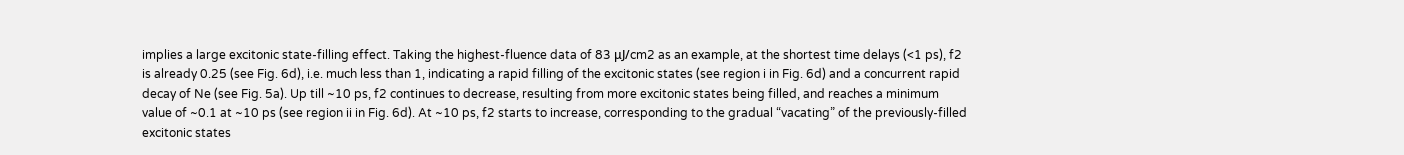implies a large excitonic state-filling effect. Taking the highest-fluence data of 83 μJ/cm2 as an example, at the shortest time delays (<1 ps), f2 is already 0.25 (see Fig. 6d), i.e. much less than 1, indicating a rapid filling of the excitonic states (see region i in Fig. 6d) and a concurrent rapid decay of Ne (see Fig. 5a). Up till ~10 ps, f2 continues to decrease, resulting from more excitonic states being filled, and reaches a minimum value of ~0.1 at ~10 ps (see region ii in Fig. 6d). At ~10 ps, f2 starts to increase, corresponding to the gradual “vacating” of the previously-filled excitonic states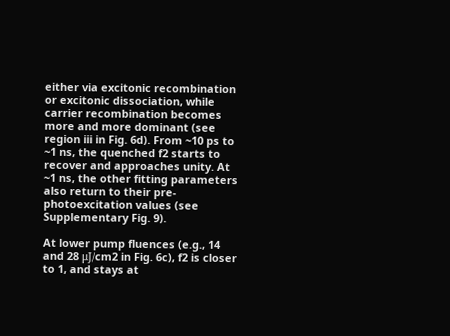either via excitonic recombination or excitonic dissociation, while carrier recombination becomes more and more dominant (see region iii in Fig. 6d). From ~10 ps to ~1 ns, the quenched f2 starts to recover and approaches unity. At ~1 ns, the other fitting parameters also return to their pre-photoexcitation values (see Supplementary Fig. 9).

At lower pump fluences (e.g., 14 and 28 μJ/cm2 in Fig. 6c), f2 is closer to 1, and stays at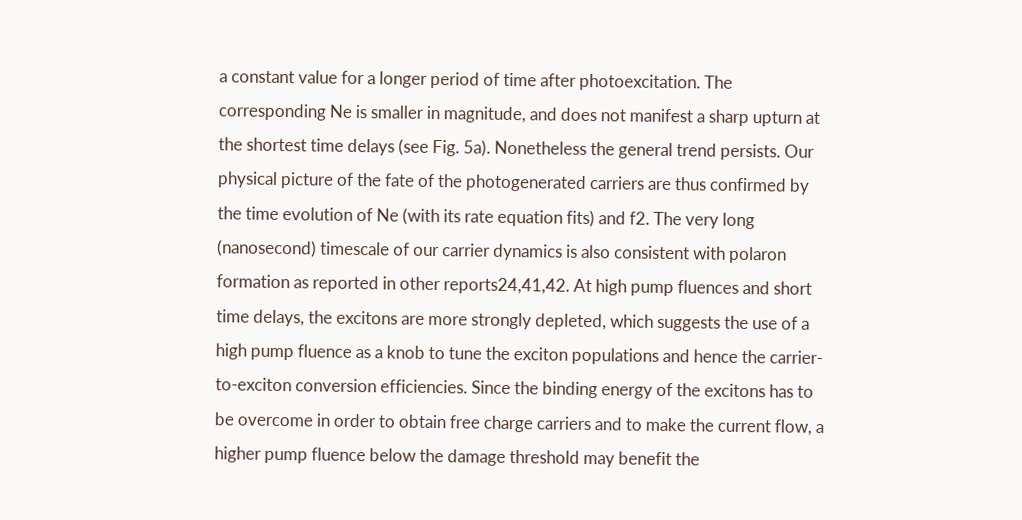a constant value for a longer period of time after photoexcitation. The corresponding Ne is smaller in magnitude, and does not manifest a sharp upturn at the shortest time delays (see Fig. 5a). Nonetheless the general trend persists. Our physical picture of the fate of the photogenerated carriers are thus confirmed by the time evolution of Ne (with its rate equation fits) and f2. The very long (nanosecond) timescale of our carrier dynamics is also consistent with polaron formation as reported in other reports24,41,42. At high pump fluences and short time delays, the excitons are more strongly depleted, which suggests the use of a high pump fluence as a knob to tune the exciton populations and hence the carrier-to-exciton conversion efficiencies. Since the binding energy of the excitons has to be overcome in order to obtain free charge carriers and to make the current flow, a higher pump fluence below the damage threshold may benefit the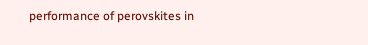performance of perovskites in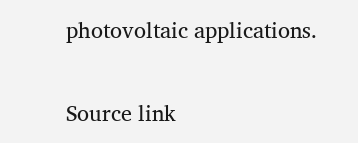photovoltaic applications.

Source link